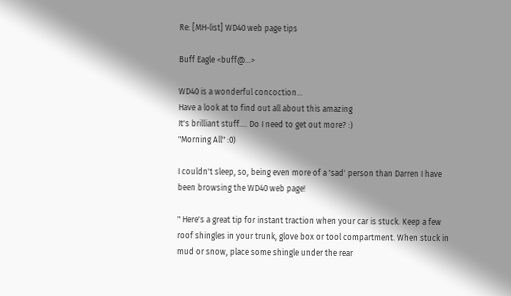Re: [MH-list] WD40 web page tips

Buff Eagle <buff@...>

WD40 is a wonderful concoction...
Have a look at to find out all about this amazing
It's brilliant stuff.... Do I need to get out more? :)
"Morning All" :0)

I couldn't sleep, so, being even more of a 'sad' person than Darren I have
been browsing the WD40 web page!

" Here's a great tip for instant traction when your car is stuck. Keep a few
roof shingles in your trunk, glove box or tool compartment. When stuck in
mud or snow, place some shingle under the rear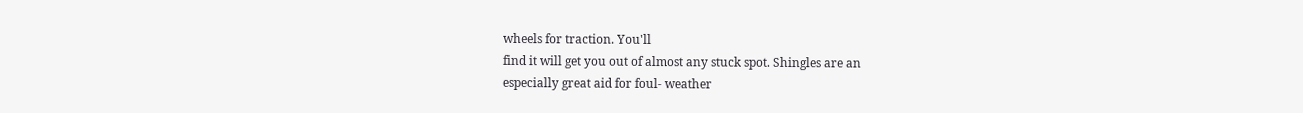wheels for traction. You'll
find it will get you out of almost any stuck spot. Shingles are an
especially great aid for foul- weather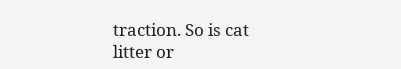traction. So is cat litter or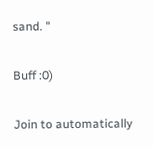sand. "

Buff :0)

Join to automatically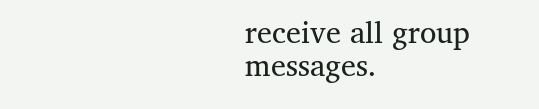receive all group messages.